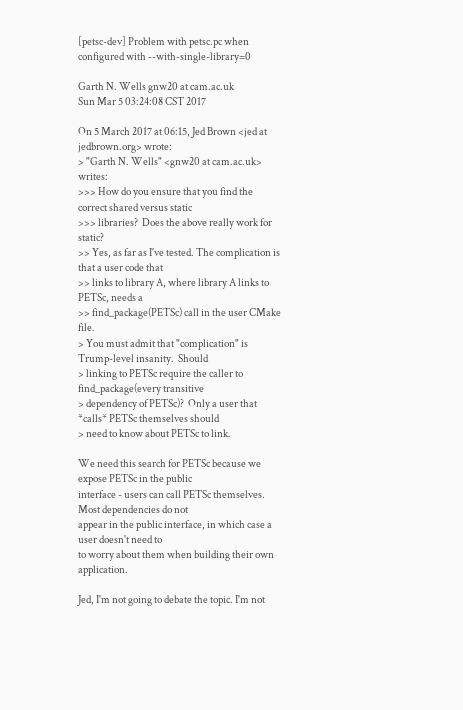[petsc-dev] Problem with petsc.pc when configured with --with-single-library=0

Garth N. Wells gnw20 at cam.ac.uk
Sun Mar 5 03:24:08 CST 2017

On 5 March 2017 at 06:15, Jed Brown <jed at jedbrown.org> wrote:
> "Garth N. Wells" <gnw20 at cam.ac.uk> writes:
>>> How do you ensure that you find the correct shared versus static
>>> libraries?  Does the above really work for static?
>> Yes, as far as I've tested. The complication is that a user code that
>> links to library A, where library A links to PETSc, needs a
>> find_package(PETSc) call in the user CMake file.
> You must admit that "complication" is Trump-level insanity.  Should
> linking to PETSc require the caller to find_package(every transitive
> dependency of PETSc)?  Only a user that *calls* PETSc themselves should
> need to know about PETSc to link.

We need this search for PETSc because we expose PETSc in the public
interface - users can call PETSc themselves. Most dependencies do not
appear in the public interface, in which case a user doesn't need to
to worry about them when building their own application.

Jed, I'm not going to debate the topic. I'm not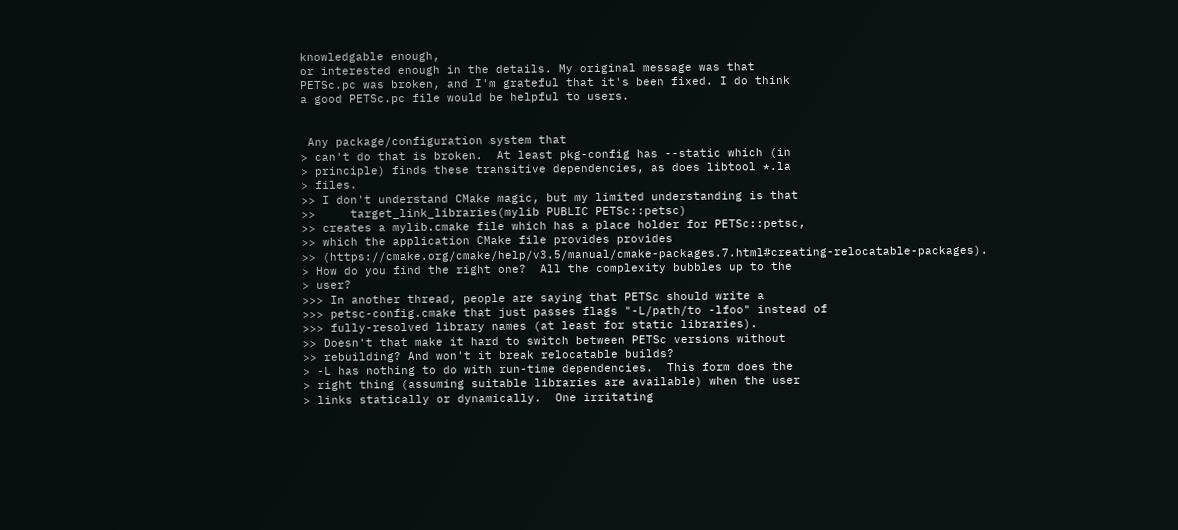knowledgable enough,
or interested enough in the details. My original message was that
PETSc.pc was broken, and I'm grateful that it's been fixed. I do think
a good PETSc.pc file would be helpful to users.


 Any package/configuration system that
> can't do that is broken.  At least pkg-config has --static which (in
> principle) finds these transitive dependencies, as does libtool *.la
> files.
>> I don't understand CMake magic, but my limited understanding is that
>>     target_link_libraries(mylib PUBLIC PETSc::petsc)
>> creates a mylib.cmake file which has a place holder for PETSc::petsc,
>> which the application CMake file provides provides
>> (https://cmake.org/cmake/help/v3.5/manual/cmake-packages.7.html#creating-relocatable-packages).
> How do you find the right one?  All the complexity bubbles up to the
> user?
>>> In another thread, people are saying that PETSc should write a
>>> petsc-config.cmake that just passes flags "-L/path/to -lfoo" instead of
>>> fully-resolved library names (at least for static libraries).
>> Doesn't that make it hard to switch between PETSc versions without
>> rebuilding? And won't it break relocatable builds?
> -L has nothing to do with run-time dependencies.  This form does the
> right thing (assuming suitable libraries are available) when the user
> links statically or dynamically.  One irritating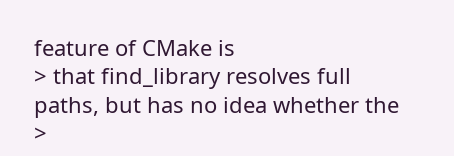feature of CMake is
> that find_library resolves full paths, but has no idea whether the
>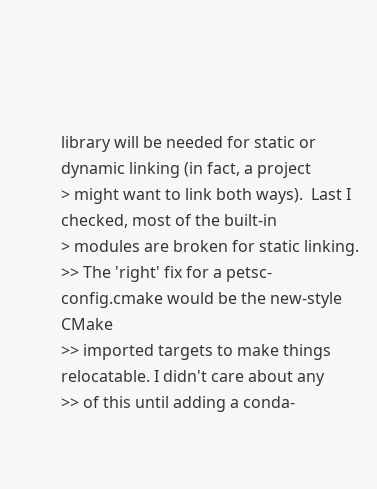library will be needed for static or dynamic linking (in fact, a project
> might want to link both ways).  Last I checked, most of the built-in
> modules are broken for static linking.
>> The 'right' fix for a petsc-config.cmake would be the new-style CMake
>> imported targets to make things relocatable. I didn't care about any
>> of this until adding a conda-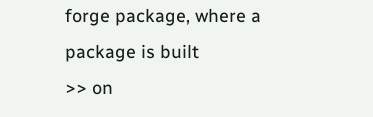forge package, where a package is built
>> on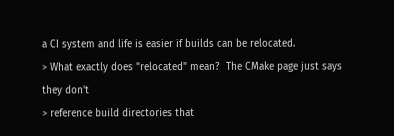a CI system and life is easier if builds can be relocated.
> What exactly does "relocated" mean?  The CMake page just says they don't
> reference build directories that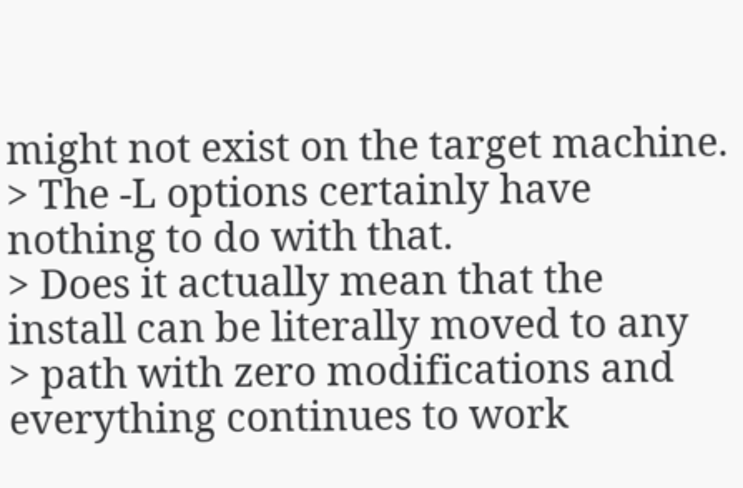might not exist on the target machine.
> The -L options certainly have nothing to do with that.
> Does it actually mean that the install can be literally moved to any
> path with zero modifications and everything continues to work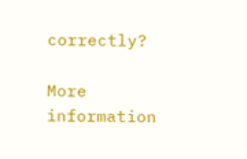correctly?

More information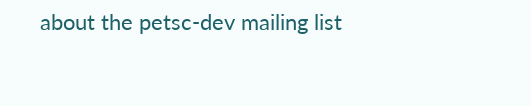about the petsc-dev mailing list